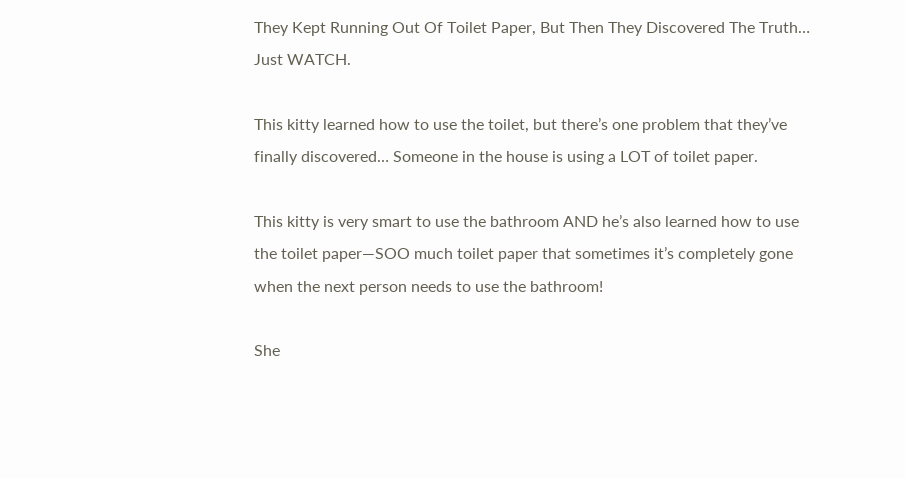They Kept Running Out Of Toilet Paper, But Then They Discovered The Truth… Just WATCH.

This kitty learned how to use the toilet, but there’s one problem that they’ve finally discovered… Someone in the house is using a LOT of toilet paper.

This kitty is very smart to use the bathroom AND he’s also learned how to use the toilet paper—SOO much toilet paper that sometimes it’s completely gone when the next person needs to use the bathroom!

She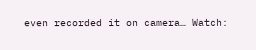even recorded it on camera… Watch: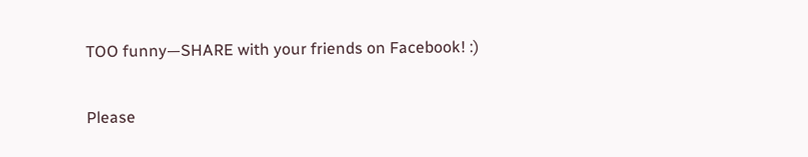TOO funny—SHARE with your friends on Facebook! :)

Please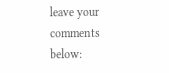leave your comments below: